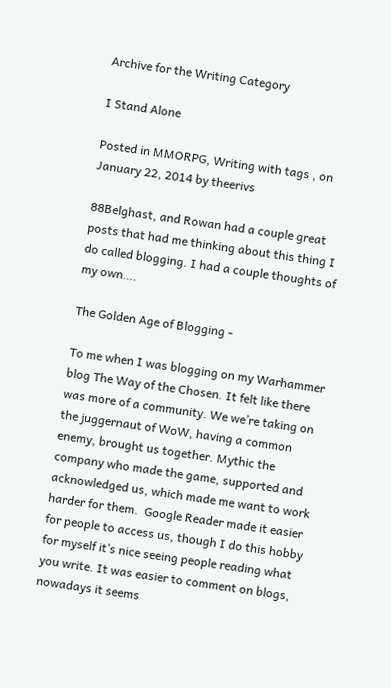Archive for the Writing Category

I Stand Alone

Posted in MMORPG, Writing with tags , on January 22, 2014 by theerivs

88Belghast, and Rowan had a couple great posts that had me thinking about this thing I do called blogging. I had a couple thoughts of my own….

The Golden Age of Blogging -

To me when I was blogging on my Warhammer blog The Way of the Chosen. It felt like there was more of a community. We we’re taking on the juggernaut of WoW, having a common enemy, brought us together. Mythic the company who made the game, supported and acknowledged us, which made me want to work harder for them.  Google Reader made it easier for people to access us, though I do this hobby for myself it’s nice seeing people reading what you write. It was easier to comment on blogs, nowadays it seems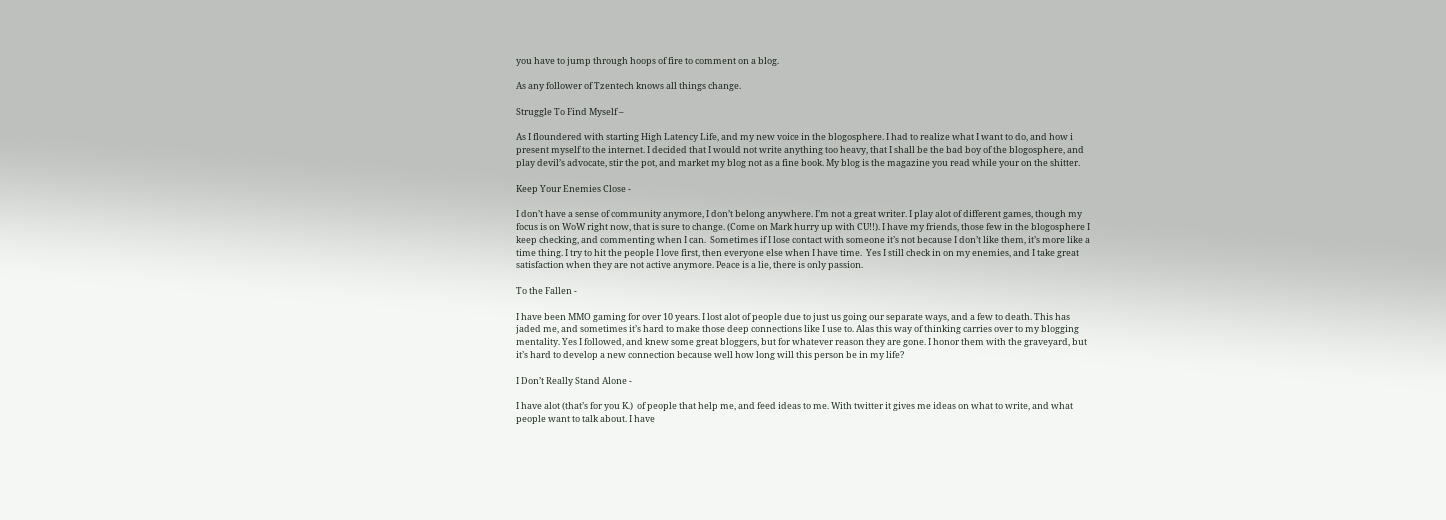you have to jump through hoops of fire to comment on a blog.

As any follower of Tzentech knows all things change.

Struggle To Find Myself –

As I floundered with starting High Latency Life, and my new voice in the blogosphere. I had to realize what I want to do, and how i present myself to the internet. I decided that I would not write anything too heavy, that I shall be the bad boy of the blogosphere, and play devil’s advocate, stir the pot, and market my blog not as a fine book. My blog is the magazine you read while your on the shitter.

Keep Your Enemies Close -

I don’t have a sense of community anymore, I don’t belong anywhere. I’m not a great writer. I play alot of different games, though my focus is on WoW right now, that is sure to change. (Come on Mark hurry up with CU!!). I have my friends, those few in the blogosphere I keep checking, and commenting when I can.  Sometimes if I lose contact with someone it’s not because I don’t like them, it’s more like a time thing. I try to hit the people I love first, then everyone else when I have time.  Yes I still check in on my enemies, and I take great satisfaction when they are not active anymore. Peace is a lie, there is only passion.

To the Fallen -

I have been MMO gaming for over 10 years. I lost alot of people due to just us going our separate ways, and a few to death. This has jaded me, and sometimes it’s hard to make those deep connections like I use to. Alas this way of thinking carries over to my blogging mentality. Yes I followed, and knew some great bloggers, but for whatever reason they are gone. I honor them with the graveyard, but it’s hard to develop a new connection because well how long will this person be in my life?

I Don’t Really Stand Alone -

I have alot (that’s for you K.)  of people that help me, and feed ideas to me. With twitter it gives me ideas on what to write, and what people want to talk about. I have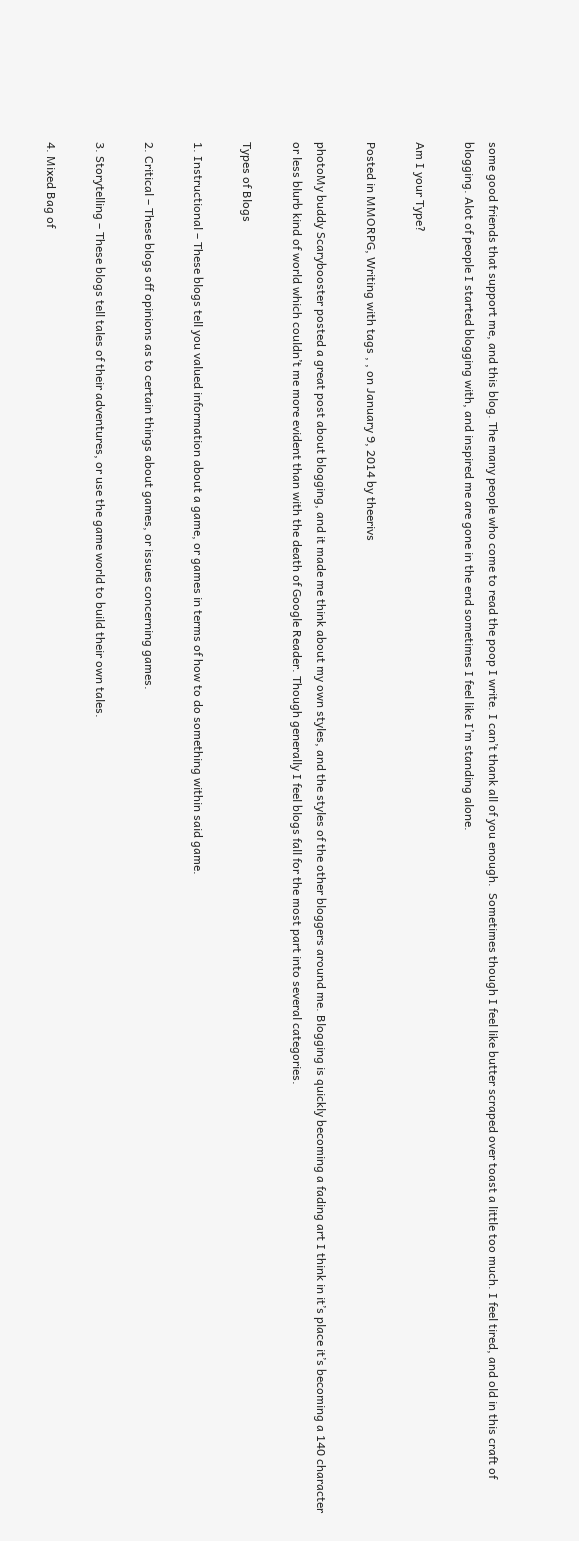some good friends that support me, and this blog. The many people who come to read the poop I write. I can’t thank all of you enough.  Sometimes though I feel like butter scraped over toast a little too much. I feel tired, and old in this craft of blogging. Alot of people I started blogging with, and inspired me are gone in the end sometimes I feel like I’m standing alone.

Am I your Type?

Posted in MMORPG, Writing with tags , , on January 9, 2014 by theerivs

photoMy buddy Scarybooster posted a great post about blogging, and it made me think about my own styles, and the styles of the other bloggers around me. Blogging is quickly becoming a fading art I think in it’s place it’s becoming a 140 character or less blurb kind of world which couldn’t me more evident than with the death of Google Reader. Though generally I feel blogs fall for the most part into several categories.

Types of Blogs

1. Instructional – These blogs tell you valued information about a game, or games in terms of how to do something within said game.

2. Critical – These blogs off opinions as to certain things about games, or issues concerning games.

3. Storytelling – These blogs tell tales of their adventures, or use the game world to build their own tales.

4. Mixed Bag of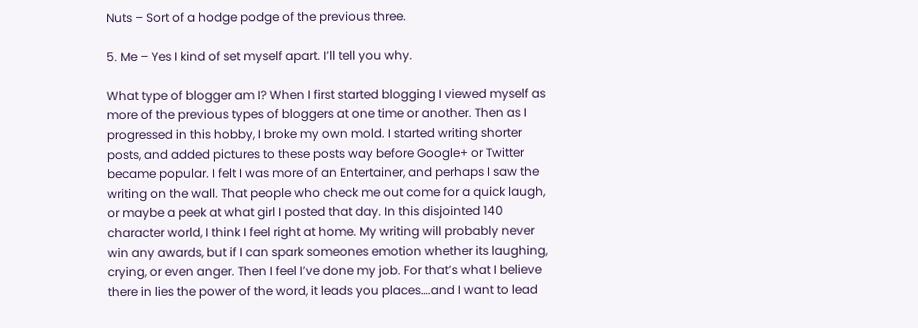Nuts – Sort of a hodge podge of the previous three.

5. Me – Yes I kind of set myself apart. I’ll tell you why.

What type of blogger am I? When I first started blogging I viewed myself as more of the previous types of bloggers at one time or another. Then as I progressed in this hobby, I broke my own mold. I started writing shorter posts, and added pictures to these posts way before Google+ or Twitter became popular. I felt I was more of an Entertainer, and perhaps I saw the writing on the wall. That people who check me out come for a quick laugh, or maybe a peek at what girl I posted that day. In this disjointed 140 character world, I think I feel right at home. My writing will probably never win any awards, but if I can spark someones emotion whether its laughing, crying, or even anger. Then I feel I’ve done my job. For that’s what I believe there in lies the power of the word, it leads you places….and I want to lead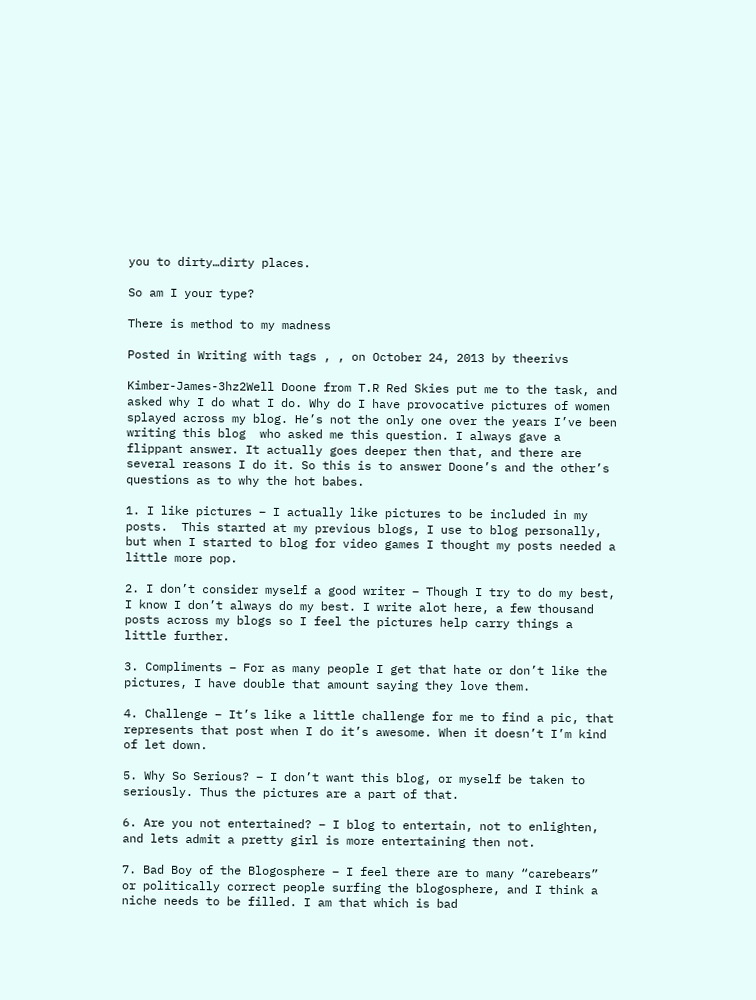you to dirty…dirty places.

So am I your type?

There is method to my madness

Posted in Writing with tags , , on October 24, 2013 by theerivs

Kimber-James-3hz2Well Doone from T.R Red Skies put me to the task, and asked why I do what I do. Why do I have provocative pictures of women splayed across my blog. He’s not the only one over the years I’ve been writing this blog  who asked me this question. I always gave a flippant answer. It actually goes deeper then that, and there are several reasons I do it. So this is to answer Doone’s and the other’s questions as to why the hot babes.

1. I like pictures – I actually like pictures to be included in my posts.  This started at my previous blogs, I use to blog personally, but when I started to blog for video games I thought my posts needed a little more pop.

2. I don’t consider myself a good writer – Though I try to do my best, I know I don’t always do my best. I write alot here, a few thousand posts across my blogs so I feel the pictures help carry things a little further.

3. Compliments – For as many people I get that hate or don’t like the pictures, I have double that amount saying they love them.

4. Challenge – It’s like a little challenge for me to find a pic, that represents that post when I do it’s awesome. When it doesn’t I’m kind of let down.

5. Why So Serious? – I don’t want this blog, or myself be taken to seriously. Thus the pictures are a part of that.

6. Are you not entertained? – I blog to entertain, not to enlighten, and lets admit a pretty girl is more entertaining then not.

7. Bad Boy of the Blogosphere – I feel there are to many “carebears” or politically correct people surfing the blogosphere, and I think a niche needs to be filled. I am that which is bad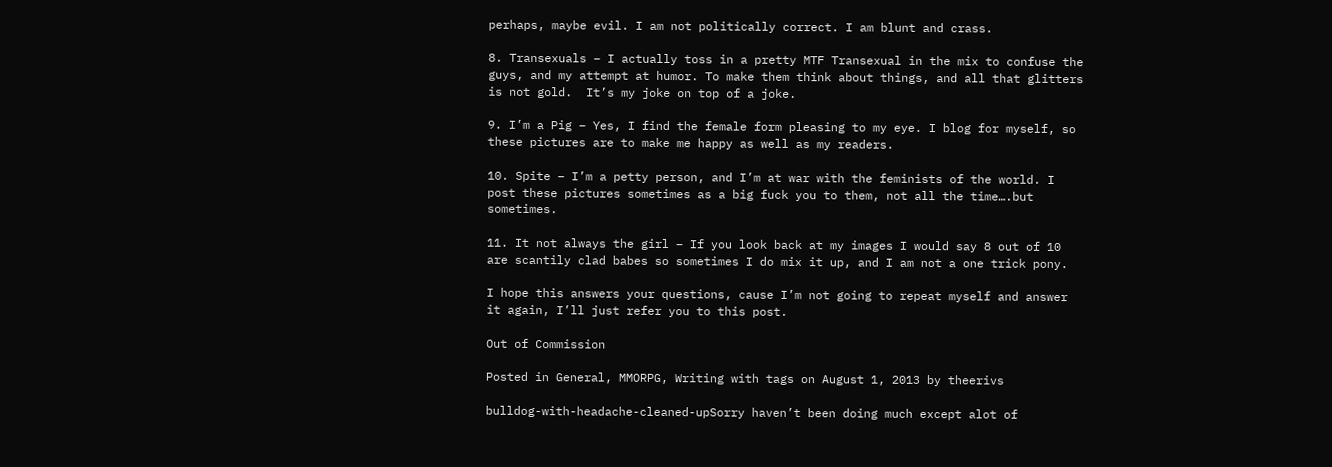perhaps, maybe evil. I am not politically correct. I am blunt and crass.

8. Transexuals – I actually toss in a pretty MTF Transexual in the mix to confuse the guys, and my attempt at humor. To make them think about things, and all that glitters is not gold.  It’s my joke on top of a joke.

9. I’m a Pig – Yes, I find the female form pleasing to my eye. I blog for myself, so these pictures are to make me happy as well as my readers.

10. Spite – I’m a petty person, and I’m at war with the feminists of the world. I post these pictures sometimes as a big fuck you to them, not all the time….but sometimes.

11. It not always the girl – If you look back at my images I would say 8 out of 10 are scantily clad babes so sometimes I do mix it up, and I am not a one trick pony.

I hope this answers your questions, cause I’m not going to repeat myself and answer it again, I’ll just refer you to this post.

Out of Commission

Posted in General, MMORPG, Writing with tags on August 1, 2013 by theerivs

bulldog-with-headache-cleaned-upSorry haven’t been doing much except alot of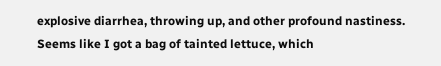explosive diarrhea, throwing up, and other profound nastiness. Seems like I got a bag of tainted lettuce, which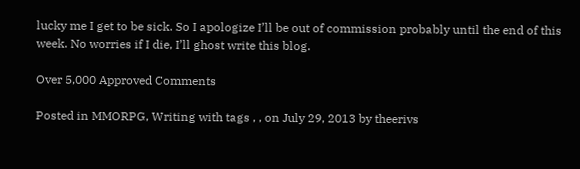lucky me I get to be sick. So I apologize I’ll be out of commission probably until the end of this week. No worries if I die, I’ll ghost write this blog.

Over 5,000 Approved Comments

Posted in MMORPG, Writing with tags , , on July 29, 2013 by theerivs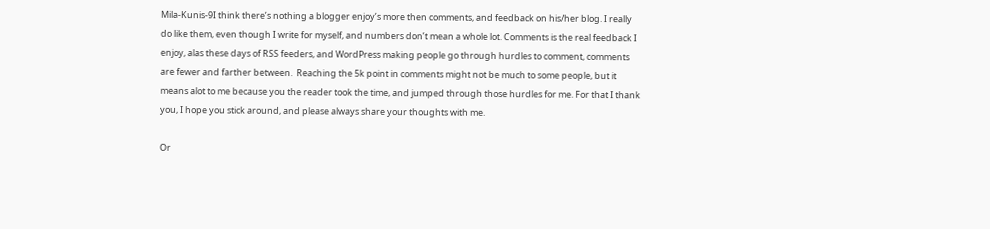Mila-Kunis-9I think there’s nothing a blogger enjoy’s more then comments, and feedback on his/her blog. I really do like them, even though I write for myself, and numbers don’t mean a whole lot. Comments is the real feedback I enjoy, alas these days of RSS feeders, and WordPress making people go through hurdles to comment, comments are fewer and farther between.  Reaching the 5k point in comments might not be much to some people, but it means alot to me because you the reader took the time, and jumped through those hurdles for me. For that I thank you, I hope you stick around, and please always share your thoughts with me.

Or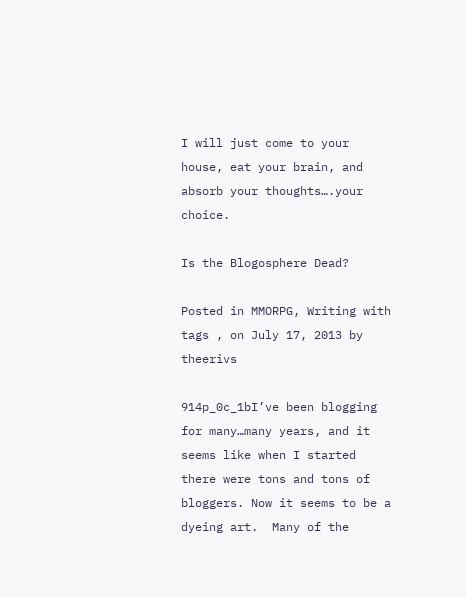I will just come to your house, eat your brain, and absorb your thoughts….your choice.

Is the Blogosphere Dead?

Posted in MMORPG, Writing with tags , on July 17, 2013 by theerivs

914p_0c_1bI’ve been blogging for many…many years, and it seems like when I started there were tons and tons of bloggers. Now it seems to be a dyeing art.  Many of the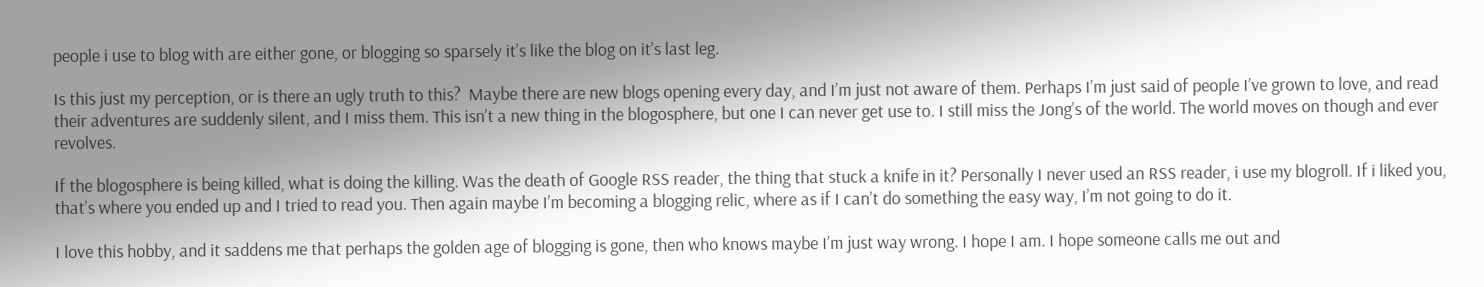people i use to blog with are either gone, or blogging so sparsely it’s like the blog on it’s last leg.

Is this just my perception, or is there an ugly truth to this?  Maybe there are new blogs opening every day, and I’m just not aware of them. Perhaps I’m just said of people I’ve grown to love, and read their adventures are suddenly silent, and I miss them. This isn’t a new thing in the blogosphere, but one I can never get use to. I still miss the Jong’s of the world. The world moves on though and ever revolves.

If the blogosphere is being killed, what is doing the killing. Was the death of Google RSS reader, the thing that stuck a knife in it? Personally I never used an RSS reader, i use my blogroll. If i liked you, that’s where you ended up and I tried to read you. Then again maybe I’m becoming a blogging relic, where as if I can’t do something the easy way, I’m not going to do it.

I love this hobby, and it saddens me that perhaps the golden age of blogging is gone, then who knows maybe I’m just way wrong. I hope I am. I hope someone calls me out and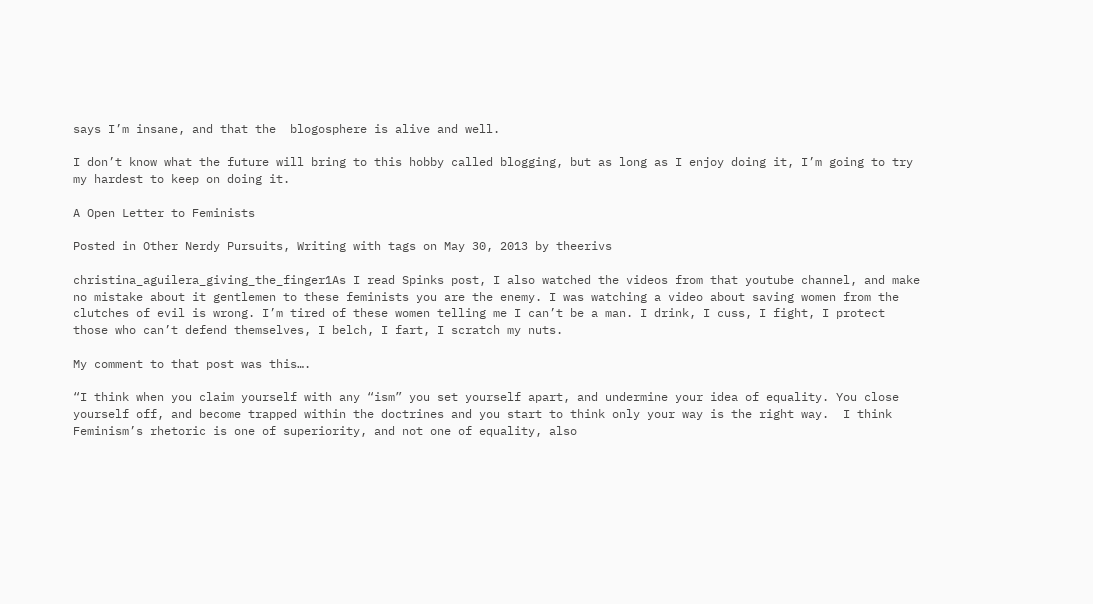says I’m insane, and that the  blogosphere is alive and well.

I don’t know what the future will bring to this hobby called blogging, but as long as I enjoy doing it, I’m going to try my hardest to keep on doing it.

A Open Letter to Feminists

Posted in Other Nerdy Pursuits, Writing with tags on May 30, 2013 by theerivs

christina_aguilera_giving_the_finger1As I read Spinks post, I also watched the videos from that youtube channel, and make no mistake about it gentlemen to these feminists you are the enemy. I was watching a video about saving women from the clutches of evil is wrong. I’m tired of these women telling me I can’t be a man. I drink, I cuss, I fight, I protect those who can’t defend themselves, I belch, I fart, I scratch my nuts.

My comment to that post was this….

“I think when you claim yourself with any “ism” you set yourself apart, and undermine your idea of equality. You close yourself off, and become trapped within the doctrines and you start to think only your way is the right way.  I think Feminism’s rhetoric is one of superiority, and not one of equality, also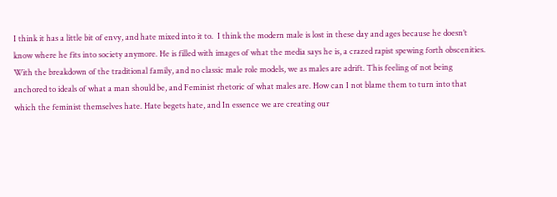I think it has a little bit of envy, and hate mixed into it to.  I think the modern male is lost in these day and ages because he doesn’t know where he fits into society anymore. He is filled with images of what the media says he is, a crazed rapist spewing forth obscenities. With the breakdown of the traditional family, and no classic male role models, we as males are adrift. This feeling of not being anchored to ideals of what a man should be, and Feminist rhetoric of what males are. How can I not blame them to turn into that which the feminist themselves hate. Hate begets hate, and In essence we are creating our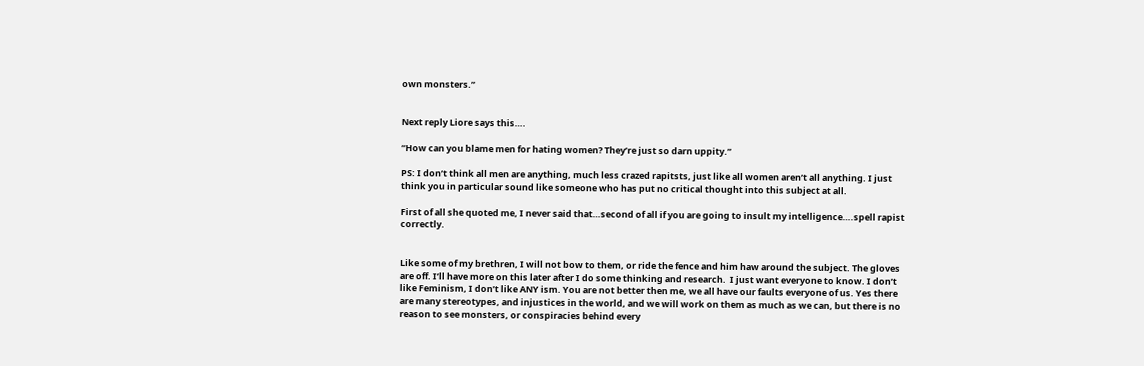own monsters.”


Next reply Liore says this….

“How can you blame men for hating women? They’re just so darn uppity.”

PS: I don’t think all men are anything, much less crazed rapitsts, just like all women aren’t all anything. I just think you in particular sound like someone who has put no critical thought into this subject at all.

First of all she quoted me, I never said that…second of all if you are going to insult my intelligence….spell rapist correctly.


Like some of my brethren, I will not bow to them, or ride the fence and him haw around the subject. The gloves are off. I’ll have more on this later after I do some thinking and research.  I just want everyone to know. I don’t like Feminism, I don’t like ANY ism. You are not better then me, we all have our faults everyone of us. Yes there are many stereotypes, and injustices in the world, and we will work on them as much as we can, but there is no reason to see monsters, or conspiracies behind every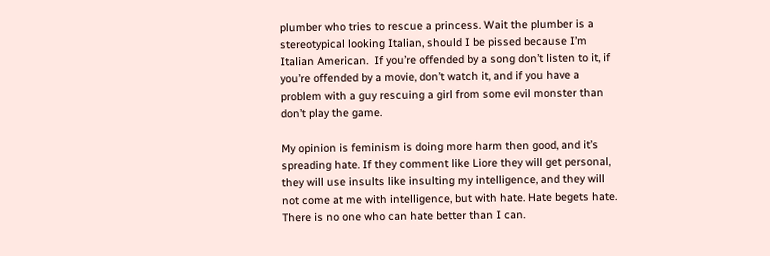plumber who tries to rescue a princess. Wait the plumber is a stereotypical looking Italian, should I be pissed because I’m Italian American.  If you’re offended by a song don’t listen to it, if you’re offended by a movie, don’t watch it, and if you have a problem with a guy rescuing a girl from some evil monster than don’t play the game.

My opinion is feminism is doing more harm then good, and it’s spreading hate. If they comment like Liore they will get personal, they will use insults like insulting my intelligence, and they will not come at me with intelligence, but with hate. Hate begets hate.    There is no one who can hate better than I can.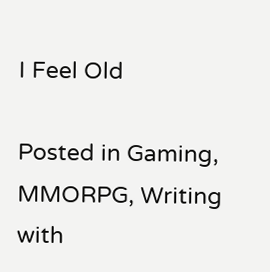I Feel Old

Posted in Gaming, MMORPG, Writing with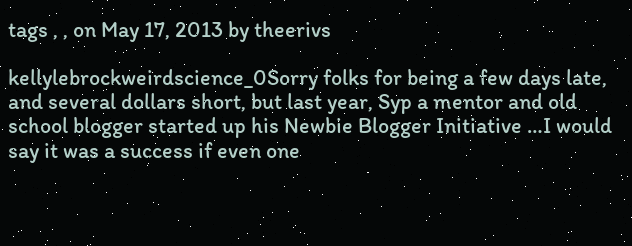tags , , on May 17, 2013 by theerivs

kellylebrockweirdscience_0Sorry folks for being a few days late, and several dollars short, but last year, Syp a mentor and old school blogger started up his Newbie Blogger Initiative …I would say it was a success if even one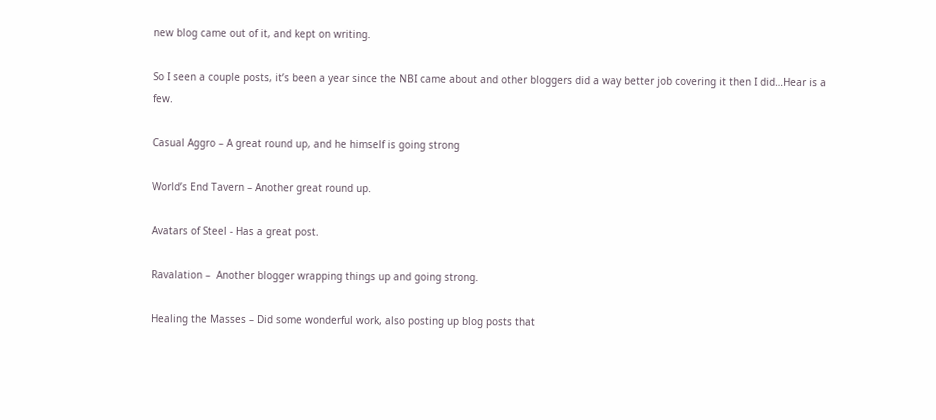new blog came out of it, and kept on writing.

So I seen a couple posts, it’s been a year since the NBI came about and other bloggers did a way better job covering it then I did…Hear is a few.

Casual Aggro – A great round up, and he himself is going strong

World’s End Tavern – Another great round up.

Avatars of Steel - Has a great post.

Ravalation –  Another blogger wrapping things up and going strong.

Healing the Masses – Did some wonderful work, also posting up blog posts that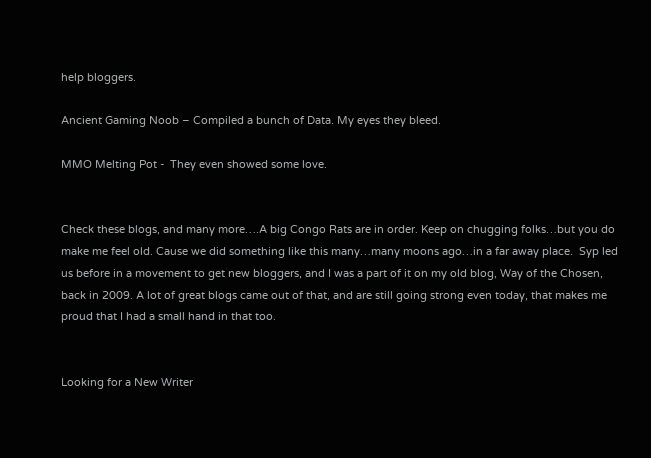help bloggers.

Ancient Gaming Noob – Compiled a bunch of Data. My eyes they bleed.

MMO Melting Pot -  They even showed some love.


Check these blogs, and many more….A big Congo Rats are in order. Keep on chugging folks…but you do make me feel old. Cause we did something like this many…many moons ago…in a far away place.  Syp led us before in a movement to get new bloggers, and I was a part of it on my old blog, Way of the Chosen, back in 2009. A lot of great blogs came out of that, and are still going strong even today, that makes me proud that I had a small hand in that too.


Looking for a New Writer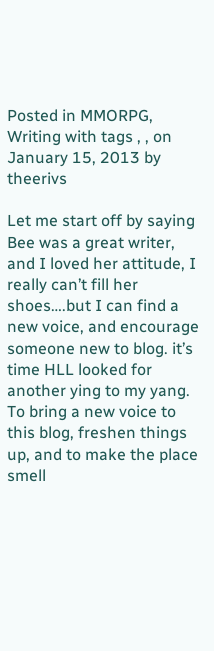Posted in MMORPG, Writing with tags , , on January 15, 2013 by theerivs

Let me start off by saying Bee was a great writer, and I loved her attitude, I really can’t fill her shoes….but I can find a new voice, and encourage someone new to blog. it’s time HLL looked for another ying to my yang. To bring a new voice to this blog, freshen things up, and to make the place smell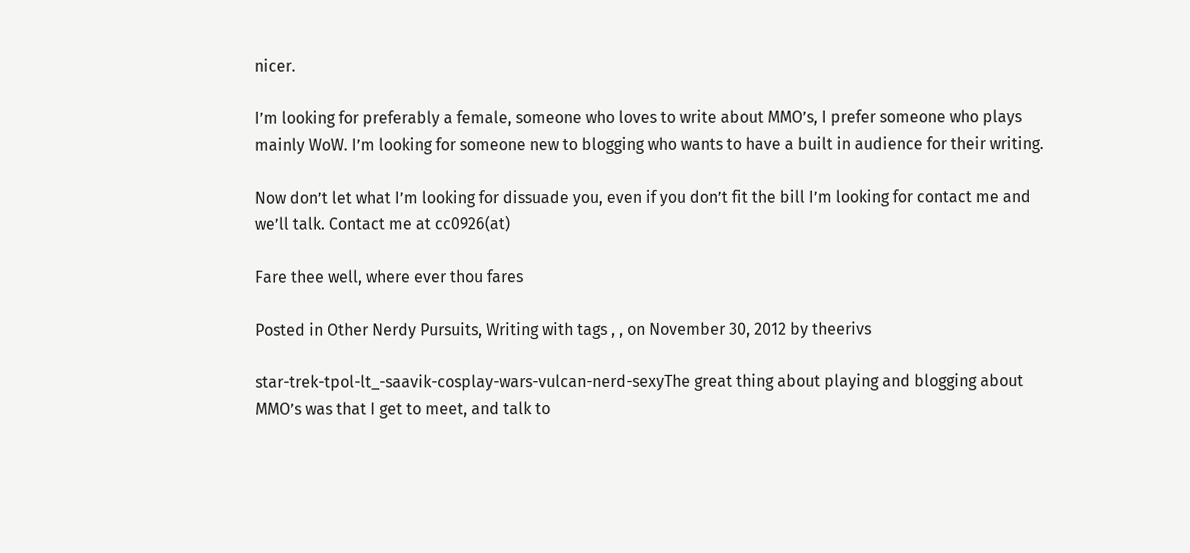nicer.

I’m looking for preferably a female, someone who loves to write about MMO’s, I prefer someone who plays mainly WoW. I’m looking for someone new to blogging who wants to have a built in audience for their writing.

Now don’t let what I’m looking for dissuade you, even if you don’t fit the bill I’m looking for contact me and we’ll talk. Contact me at cc0926(at)

Fare thee well, where ever thou fares

Posted in Other Nerdy Pursuits, Writing with tags , , on November 30, 2012 by theerivs

star-trek-tpol-lt_-saavik-cosplay-wars-vulcan-nerd-sexyThe great thing about playing and blogging about MMO’s was that I get to meet, and talk to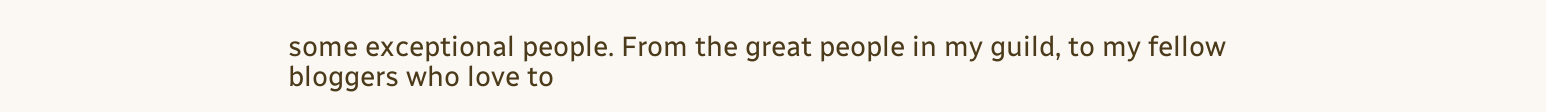some exceptional people. From the great people in my guild, to my fellow bloggers who love to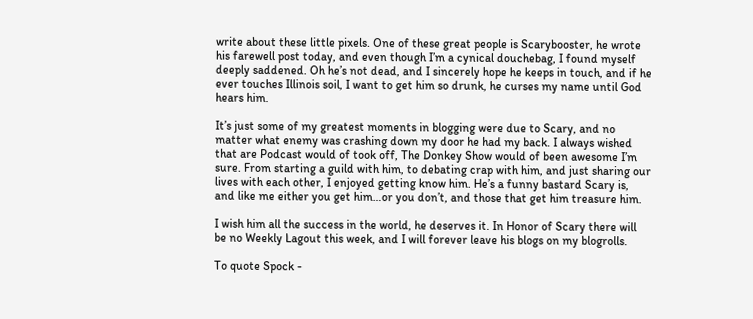write about these little pixels. One of these great people is Scarybooster, he wrote his farewell post today, and even though I’m a cynical douchebag, I found myself deeply saddened. Oh he’s not dead, and I sincerely hope he keeps in touch, and if he ever touches Illinois soil, I want to get him so drunk, he curses my name until God hears him.

It’s just some of my greatest moments in blogging were due to Scary, and no matter what enemy was crashing down my door he had my back. I always wished that are Podcast would of took off, The Donkey Show would of been awesome I’m sure. From starting a guild with him, to debating crap with him, and just sharing our lives with each other, I enjoyed getting know him. He’s a funny bastard Scary is, and like me either you get him…or you don’t, and those that get him treasure him.

I wish him all the success in the world, he deserves it. In Honor of Scary there will be no Weekly Lagout this week, and I will forever leave his blogs on my blogrolls.

To quote Spock -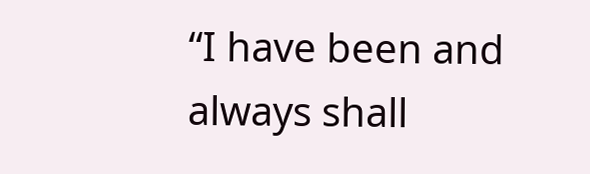“I have been and always shall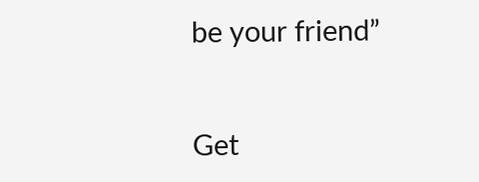be your friend”


Get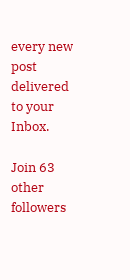every new post delivered to your Inbox.

Join 63 other followers